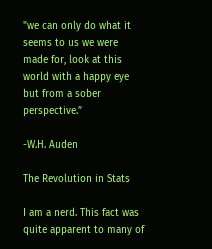"we can only do what it seems to us we were made for, look at this world with a happy eye but from a sober perspective.”

-W.H. Auden

The Revolution in Stats

I am a nerd. This fact was quite apparent to many of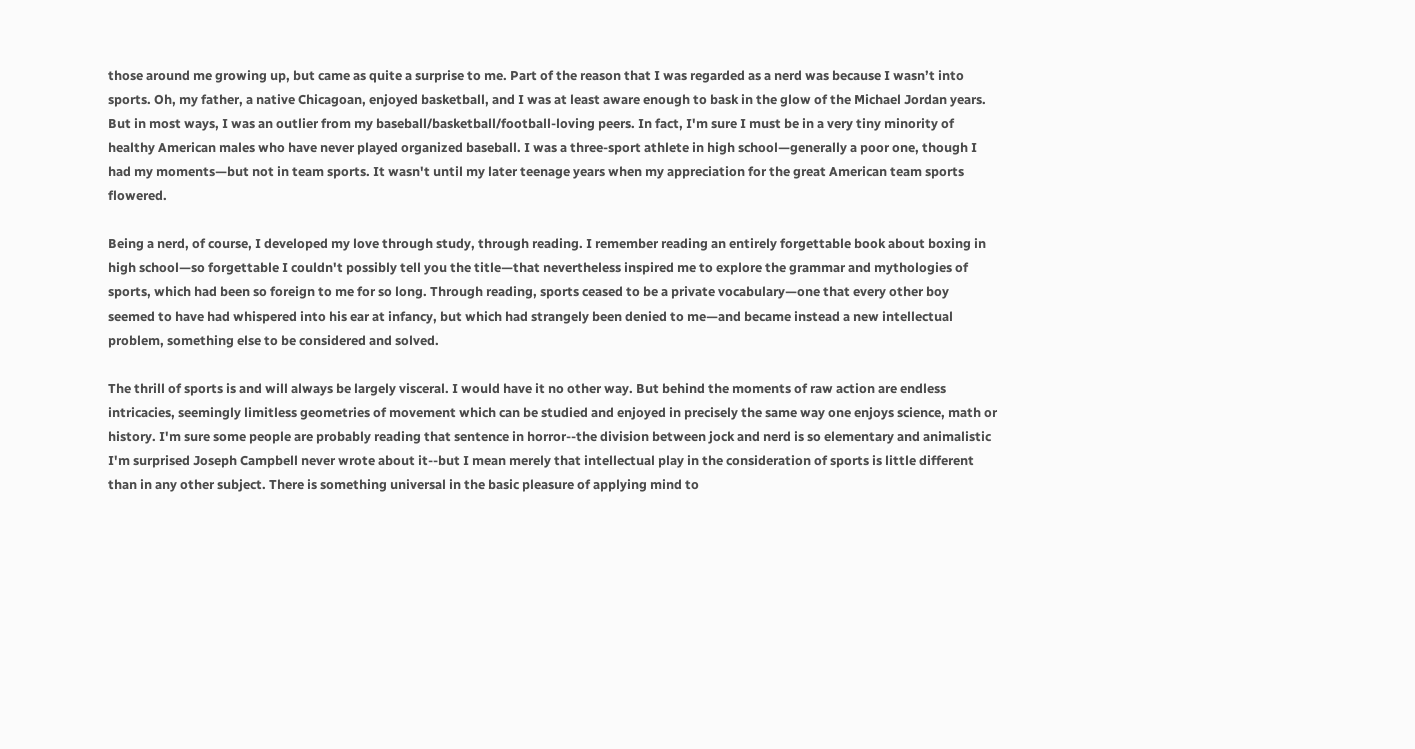those around me growing up, but came as quite a surprise to me. Part of the reason that I was regarded as a nerd was because I wasn’t into sports. Oh, my father, a native Chicagoan, enjoyed basketball, and I was at least aware enough to bask in the glow of the Michael Jordan years. But in most ways, I was an outlier from my baseball/basketball/football-loving peers. In fact, I'm sure I must be in a very tiny minority of healthy American males who have never played organized baseball. I was a three-sport athlete in high school—generally a poor one, though I had my moments—but not in team sports. It wasn't until my later teenage years when my appreciation for the great American team sports flowered.

Being a nerd, of course, I developed my love through study, through reading. I remember reading an entirely forgettable book about boxing in high school—so forgettable I couldn't possibly tell you the title—that nevertheless inspired me to explore the grammar and mythologies of sports, which had been so foreign to me for so long. Through reading, sports ceased to be a private vocabulary—one that every other boy seemed to have had whispered into his ear at infancy, but which had strangely been denied to me—and became instead a new intellectual problem, something else to be considered and solved.

The thrill of sports is and will always be largely visceral. I would have it no other way. But behind the moments of raw action are endless intricacies, seemingly limitless geometries of movement which can be studied and enjoyed in precisely the same way one enjoys science, math or history. I'm sure some people are probably reading that sentence in horror--the division between jock and nerd is so elementary and animalistic I'm surprised Joseph Campbell never wrote about it--but I mean merely that intellectual play in the consideration of sports is little different than in any other subject. There is something universal in the basic pleasure of applying mind to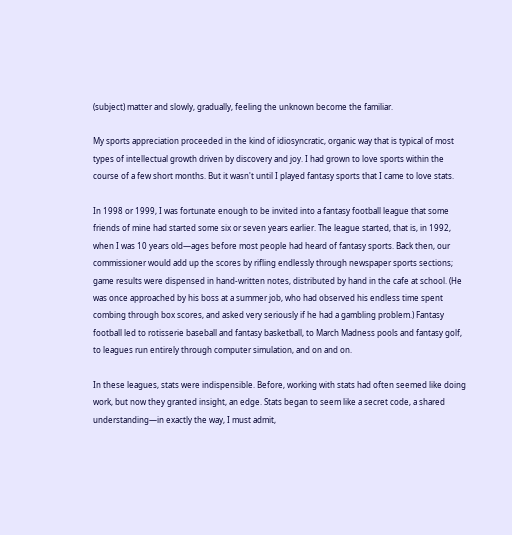(subject) matter and slowly, gradually, feeling the unknown become the familiar.

My sports appreciation proceeded in the kind of idiosyncratic, organic way that is typical of most types of intellectual growth driven by discovery and joy. I had grown to love sports within the course of a few short months. But it wasn't until I played fantasy sports that I came to love stats.

In 1998 or 1999, I was fortunate enough to be invited into a fantasy football league that some friends of mine had started some six or seven years earlier. The league started, that is, in 1992, when I was 10 years old—ages before most people had heard of fantasy sports. Back then, our commissioner would add up the scores by rifling endlessly through newspaper sports sections; game results were dispensed in hand-written notes, distributed by hand in the cafe at school. (He was once approached by his boss at a summer job, who had observed his endless time spent combing through box scores, and asked very seriously if he had a gambling problem.) Fantasy football led to rotisserie baseball and fantasy basketball, to March Madness pools and fantasy golf, to leagues run entirely through computer simulation, and on and on.

In these leagues, stats were indispensible. Before, working with stats had often seemed like doing work, but now they granted insight, an edge. Stats began to seem like a secret code, a shared understanding—in exactly the way, I must admit,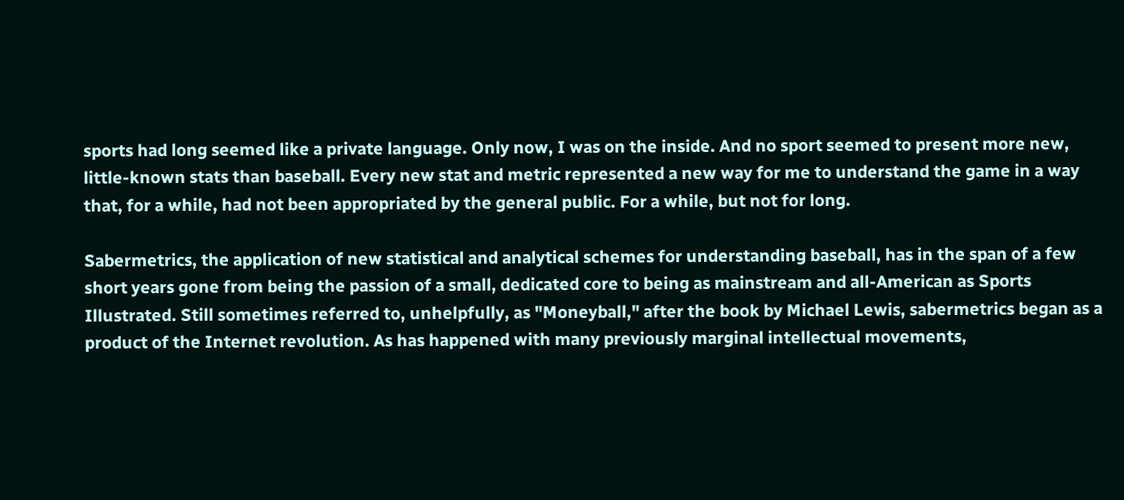sports had long seemed like a private language. Only now, I was on the inside. And no sport seemed to present more new, little-known stats than baseball. Every new stat and metric represented a new way for me to understand the game in a way that, for a while, had not been appropriated by the general public. For a while, but not for long.

Sabermetrics, the application of new statistical and analytical schemes for understanding baseball, has in the span of a few short years gone from being the passion of a small, dedicated core to being as mainstream and all-American as Sports Illustrated. Still sometimes referred to, unhelpfully, as "Moneyball," after the book by Michael Lewis, sabermetrics began as a product of the Internet revolution. As has happened with many previously marginal intellectual movements,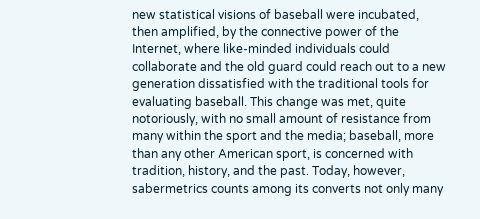new statistical visions of baseball were incubated, then amplified, by the connective power of the Internet, where like-minded individuals could collaborate and the old guard could reach out to a new generation dissatisfied with the traditional tools for evaluating baseball. This change was met, quite notoriously, with no small amount of resistance from many within the sport and the media; baseball, more than any other American sport, is concerned with tradition, history, and the past. Today, however, sabermetrics counts among its converts not only many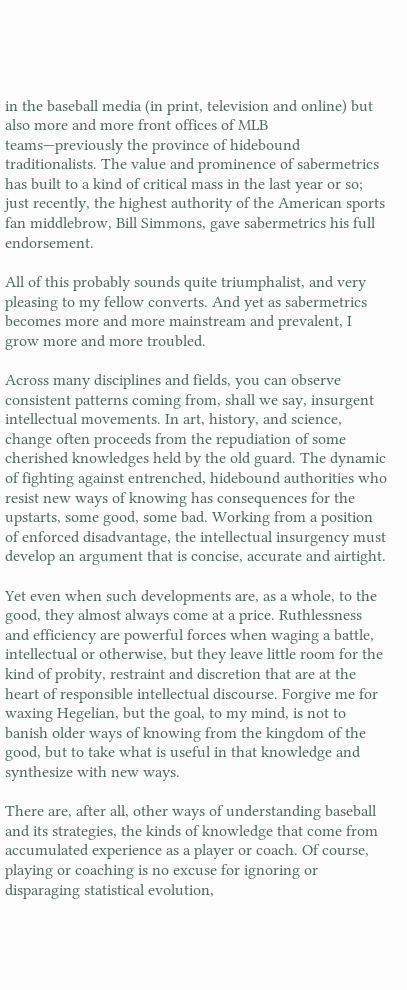in the baseball media (in print, television and online) but also more and more front offices of MLB teams—previously the province of hidebound traditionalists. The value and prominence of sabermetrics has built to a kind of critical mass in the last year or so; just recently, the highest authority of the American sports fan middlebrow, Bill Simmons, gave sabermetrics his full endorsement.

All of this probably sounds quite triumphalist, and very pleasing to my fellow converts. And yet as sabermetrics becomes more and more mainstream and prevalent, I grow more and more troubled.

Across many disciplines and fields, you can observe consistent patterns coming from, shall we say, insurgent intellectual movements. In art, history, and science, change often proceeds from the repudiation of some cherished knowledges held by the old guard. The dynamic of fighting against entrenched, hidebound authorities who resist new ways of knowing has consequences for the upstarts, some good, some bad. Working from a position of enforced disadvantage, the intellectual insurgency must develop an argument that is concise, accurate and airtight.

Yet even when such developments are, as a whole, to the good, they almost always come at a price. Ruthlessness and efficiency are powerful forces when waging a battle, intellectual or otherwise, but they leave little room for the kind of probity, restraint and discretion that are at the heart of responsible intellectual discourse. Forgive me for waxing Hegelian, but the goal, to my mind, is not to banish older ways of knowing from the kingdom of the good, but to take what is useful in that knowledge and synthesize with new ways.

There are, after all, other ways of understanding baseball and its strategies, the kinds of knowledge that come from accumulated experience as a player or coach. Of course, playing or coaching is no excuse for ignoring or disparaging statistical evolution,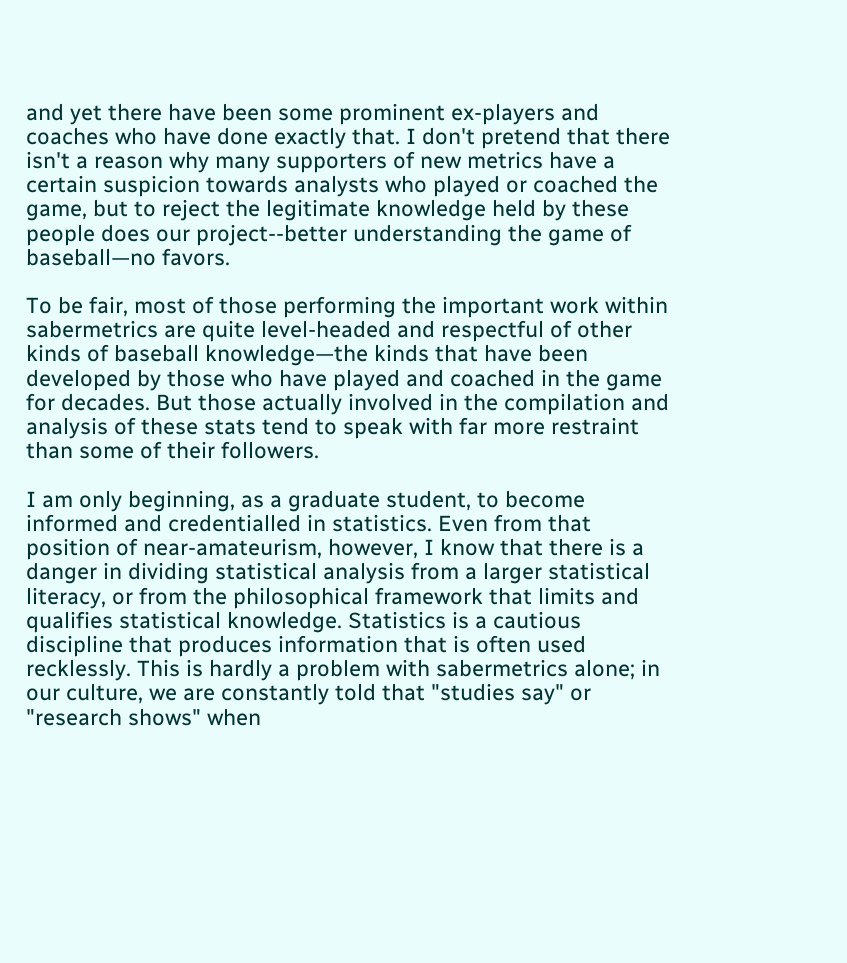and yet there have been some prominent ex-players and coaches who have done exactly that. I don't pretend that there isn't a reason why many supporters of new metrics have a certain suspicion towards analysts who played or coached the game, but to reject the legitimate knowledge held by these people does our project--better understanding the game of baseball—no favors.

To be fair, most of those performing the important work within sabermetrics are quite level-headed and respectful of other kinds of baseball knowledge—the kinds that have been developed by those who have played and coached in the game for decades. But those actually involved in the compilation and analysis of these stats tend to speak with far more restraint than some of their followers.

I am only beginning, as a graduate student, to become informed and credentialled in statistics. Even from that position of near-amateurism, however, I know that there is a danger in dividing statistical analysis from a larger statistical literacy, or from the philosophical framework that limits and qualifies statistical knowledge. Statistics is a cautious discipline that produces information that is often used recklessly. This is hardly a problem with sabermetrics alone; in our culture, we are constantly told that "studies say" or "research shows" when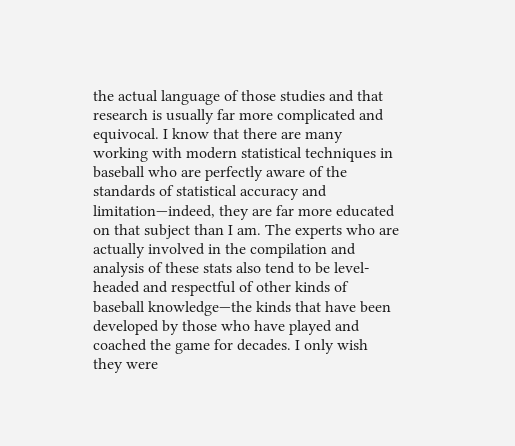the actual language of those studies and that research is usually far more complicated and equivocal. I know that there are many working with modern statistical techniques in baseball who are perfectly aware of the standards of statistical accuracy and limitation—indeed, they are far more educated on that subject than I am. The experts who are actually involved in the compilation and analysis of these stats also tend to be level-headed and respectful of other kinds of baseball knowledge—the kinds that have been developed by those who have played and coached the game for decades. I only wish they were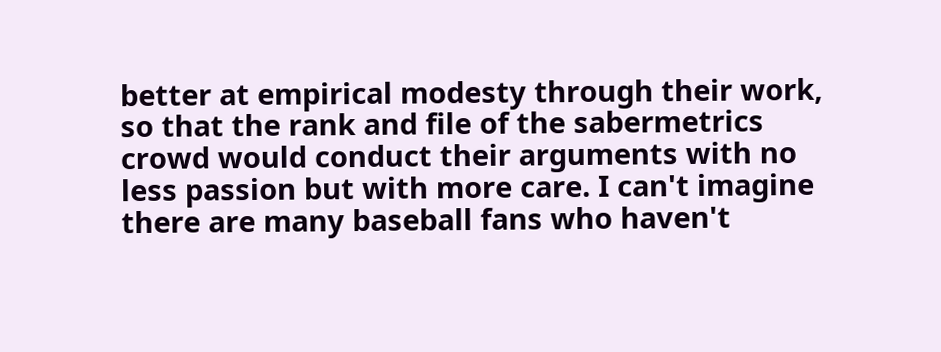better at empirical modesty through their work, so that the rank and file of the sabermetrics crowd would conduct their arguments with no less passion but with more care. I can't imagine there are many baseball fans who haven't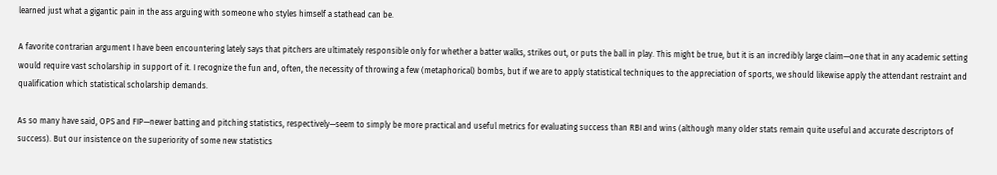learned just what a gigantic pain in the ass arguing with someone who styles himself a stathead can be.

A favorite contrarian argument I have been encountering lately says that pitchers are ultimately responsible only for whether a batter walks, strikes out, or puts the ball in play. This might be true, but it is an incredibly large claim—one that in any academic setting would require vast scholarship in support of it. I recognize the fun and, often, the necessity of throwing a few (metaphorical) bombs, but if we are to apply statistical techniques to the appreciation of sports, we should likewise apply the attendant restraint and qualification which statistical scholarship demands.

As so many have said, OPS and FIP—newer batting and pitching statistics, respectively—seem to simply be more practical and useful metrics for evaluating success than RBI and wins (although many older stats remain quite useful and accurate descriptors of success). But our insistence on the superiority of some new statistics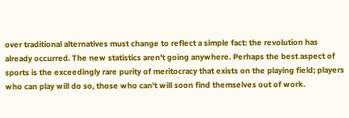over traditional alternatives must change to reflect a simple fact: the revolution has already occurred. The new statistics aren't going anywhere. Perhaps the best aspect of sports is the exceedingly rare purity of meritocracy that exists on the playing field; players who can play will do so, those who can't will soon find themselves out of work.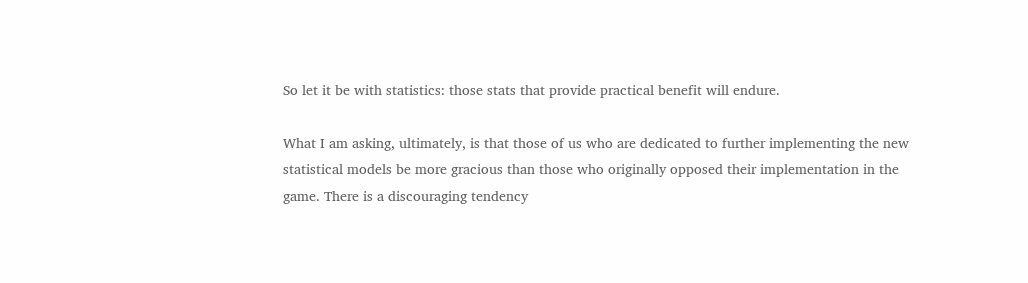So let it be with statistics: those stats that provide practical benefit will endure.

What I am asking, ultimately, is that those of us who are dedicated to further implementing the new statistical models be more gracious than those who originally opposed their implementation in the game. There is a discouraging tendency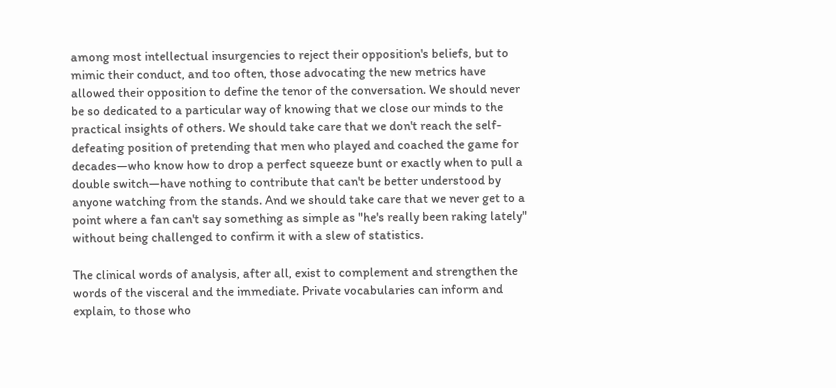among most intellectual insurgencies to reject their opposition's beliefs, but to mimic their conduct, and too often, those advocating the new metrics have allowed their opposition to define the tenor of the conversation. We should never be so dedicated to a particular way of knowing that we close our minds to the practical insights of others. We should take care that we don't reach the self-defeating position of pretending that men who played and coached the game for decades—who know how to drop a perfect squeeze bunt or exactly when to pull a double switch—have nothing to contribute that can't be better understood by anyone watching from the stands. And we should take care that we never get to a point where a fan can't say something as simple as "he's really been raking lately" without being challenged to confirm it with a slew of statistics.

The clinical words of analysis, after all, exist to complement and strengthen the words of the visceral and the immediate. Private vocabularies can inform and explain, to those who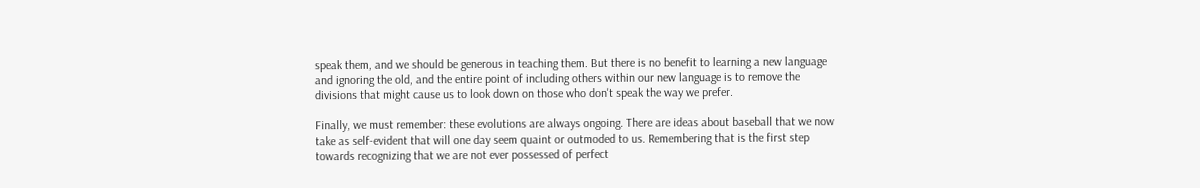speak them, and we should be generous in teaching them. But there is no benefit to learning a new language and ignoring the old, and the entire point of including others within our new language is to remove the divisions that might cause us to look down on those who don't speak the way we prefer.

Finally, we must remember: these evolutions are always ongoing. There are ideas about baseball that we now take as self-evident that will one day seem quaint or outmoded to us. Remembering that is the first step towards recognizing that we are not ever possessed of perfect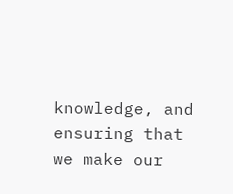knowledge, and ensuring that we make our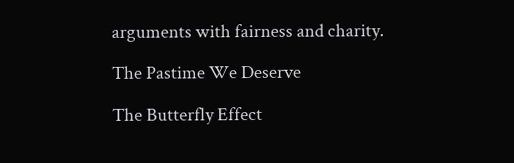arguments with fairness and charity.

The Pastime We Deserve

The Butterfly Effect